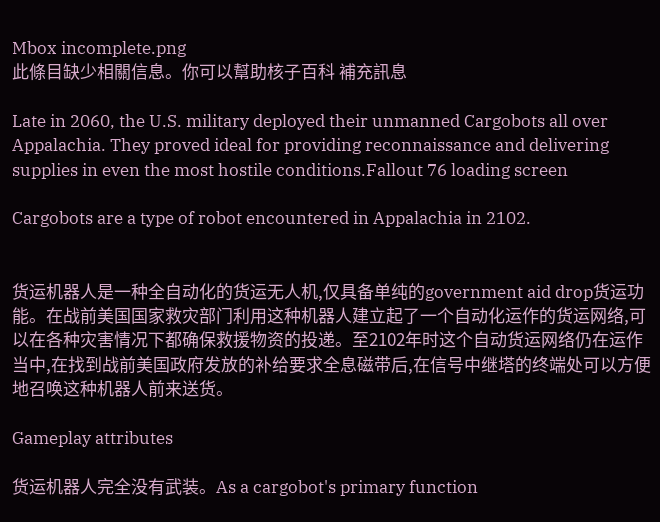Mbox incomplete.png
此條目缺少相關信息。你可以幫助核子百科 補充訊息

Late in 2060, the U.S. military deployed their unmanned Cargobots all over Appalachia. They proved ideal for providing reconnaissance and delivering supplies in even the most hostile conditions.Fallout 76 loading screen

Cargobots are a type of robot encountered in Appalachia in 2102.


货运机器人是一种全自动化的货运无人机,仅具备单纯的government aid drop货运功能。在战前美国国家救灾部门利用这种机器人建立起了一个自动化运作的货运网络,可以在各种灾害情况下都确保救援物资的投递。至2102年时这个自动货运网络仍在运作当中,在找到战前美国政府发放的补给要求全息磁带后,在信号中继塔的终端处可以方便地召唤这种机器人前来送货。

Gameplay attributes

货运机器人完全没有武装。As a cargobot's primary function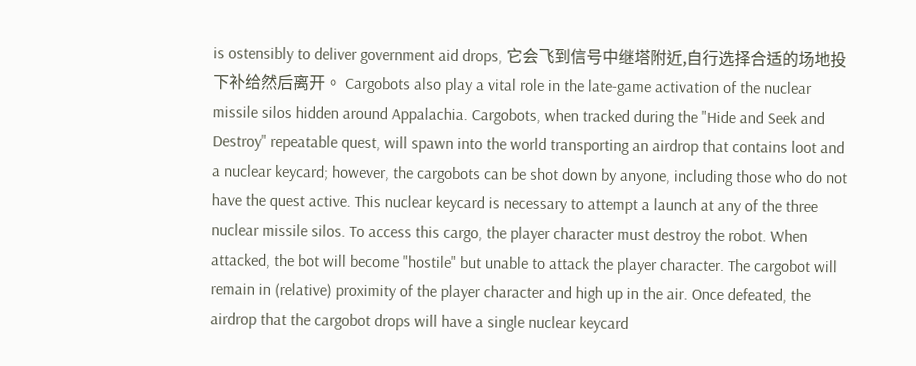is ostensibly to deliver government aid drops, 它会飞到信号中继塔附近,自行选择合适的场地投下补给然后离开。 Cargobots also play a vital role in the late-game activation of the nuclear missile silos hidden around Appalachia. Cargobots, when tracked during the "Hide and Seek and Destroy" repeatable quest, will spawn into the world transporting an airdrop that contains loot and a nuclear keycard; however, the cargobots can be shot down by anyone, including those who do not have the quest active. This nuclear keycard is necessary to attempt a launch at any of the three nuclear missile silos. To access this cargo, the player character must destroy the robot. When attacked, the bot will become "hostile" but unable to attack the player character. The cargobot will remain in (relative) proximity of the player character and high up in the air. Once defeated, the airdrop that the cargobot drops will have a single nuclear keycard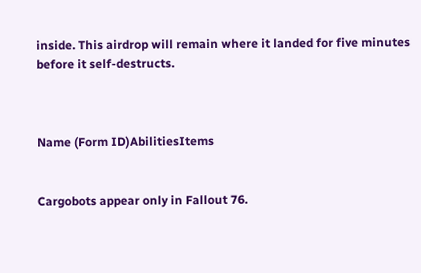inside. This airdrop will remain where it landed for five minutes before it self-destructs.



Name (Form ID)AbilitiesItems


Cargobots appear only in Fallout 76.